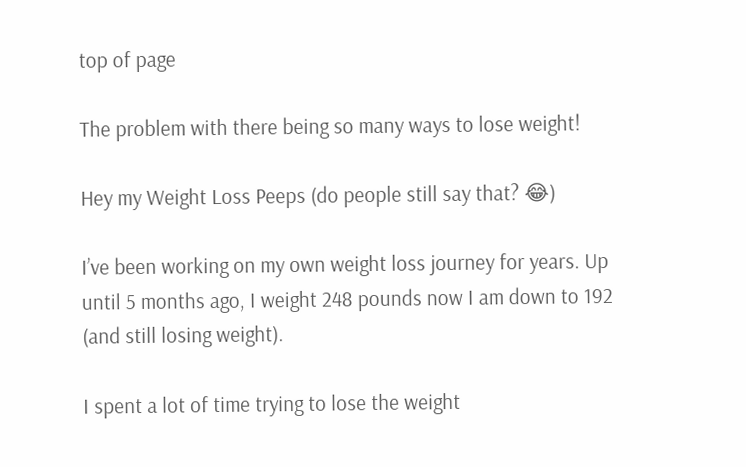top of page

The problem with there being so many ways to lose weight!

Hey my Weight Loss Peeps (do people still say that? 😂)

I’ve been working on my own weight loss journey for years. Up until 5 months ago, I weight 248 pounds now I am down to 192 (and still losing weight).

I spent a lot of time trying to lose the weight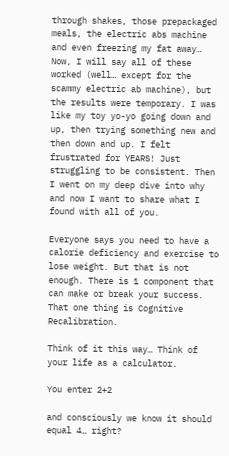through shakes, those prepackaged meals, the electric abs machine and even freezing my fat away… Now, I will say all of these worked (well… except for the scammy electric ab machine), but the results were temporary. I was like my toy yo-yo going down and up, then trying something new and then down and up. I felt frustrated for YEARS! Just struggling to be consistent. Then I went on my deep dive into why and now I want to share what I found with all of you.

Everyone says you need to have a calorie deficiency and exercise to lose weight. But that is not enough. There is 1 component that can make or break your success. That one thing is Cognitive Recalibration.

Think of it this way… Think of your life as a calculator.

You enter 2+2

and consciously we know it should equal 4… right?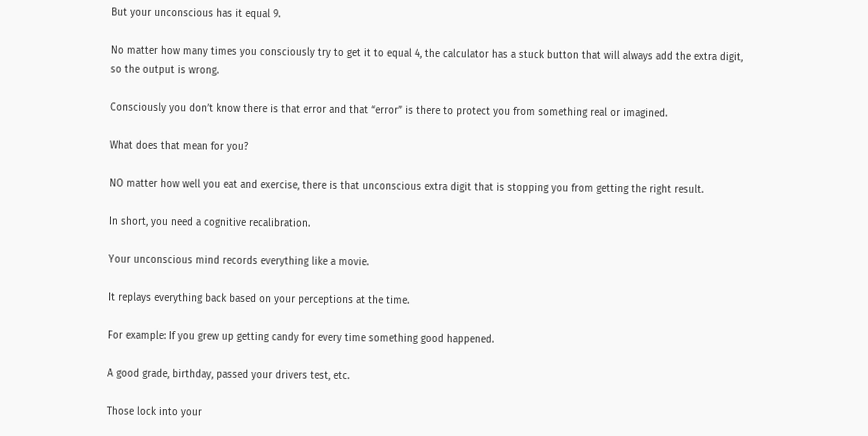But your unconscious has it equal 9.

No matter how many times you consciously try to get it to equal 4, the calculator has a stuck button that will always add the extra digit, so the output is wrong.

Consciously you don’t know there is that error and that “error” is there to protect you from something real or imagined.

What does that mean for you?

NO matter how well you eat and exercise, there is that unconscious extra digit that is stopping you from getting the right result.

In short, you need a cognitive recalibration.

Your unconscious mind records everything like a movie.

It replays everything back based on your perceptions at the time.

For example: If you grew up getting candy for every time something good happened.

A good grade, birthday, passed your drivers test, etc.

Those lock into your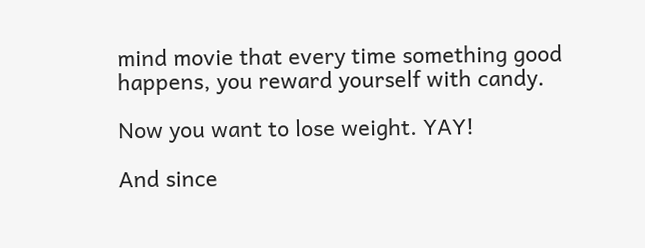mind movie that every time something good happens, you reward yourself with candy.

Now you want to lose weight. YAY!

And since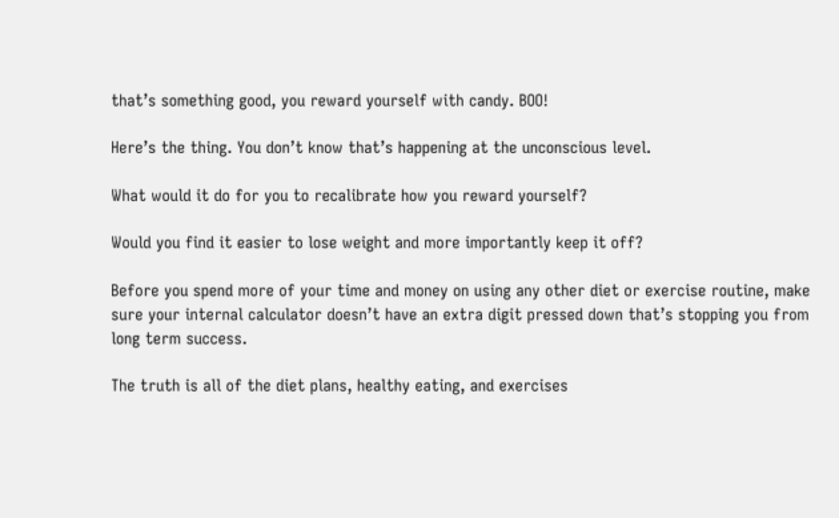that’s something good, you reward yourself with candy. BOO!

Here’s the thing. You don’t know that’s happening at the unconscious level.

What would it do for you to recalibrate how you reward yourself?

Would you find it easier to lose weight and more importantly keep it off?

Before you spend more of your time and money on using any other diet or exercise routine, make sure your internal calculator doesn’t have an extra digit pressed down that’s stopping you from long term success.

The truth is all of the diet plans, healthy eating, and exercises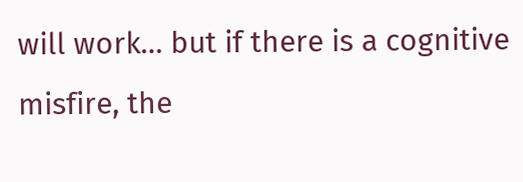will work… but if there is a cognitive misfire, the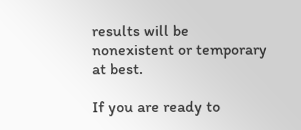results will be nonexistent or temporary at best.

If you are ready to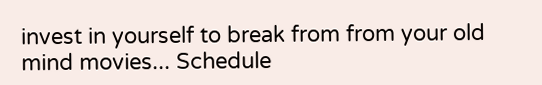invest in yourself to break from from your old mind movies... Schedule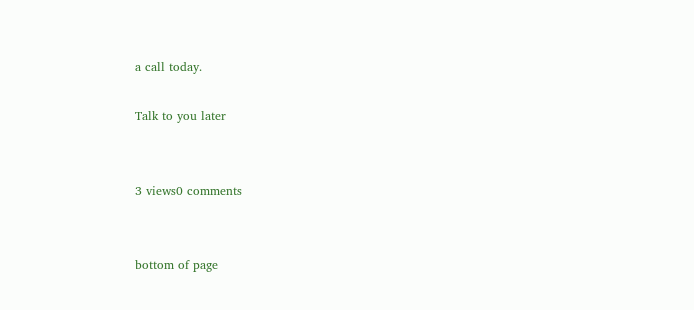a call today.

Talk to you later


3 views0 comments


bottom of page